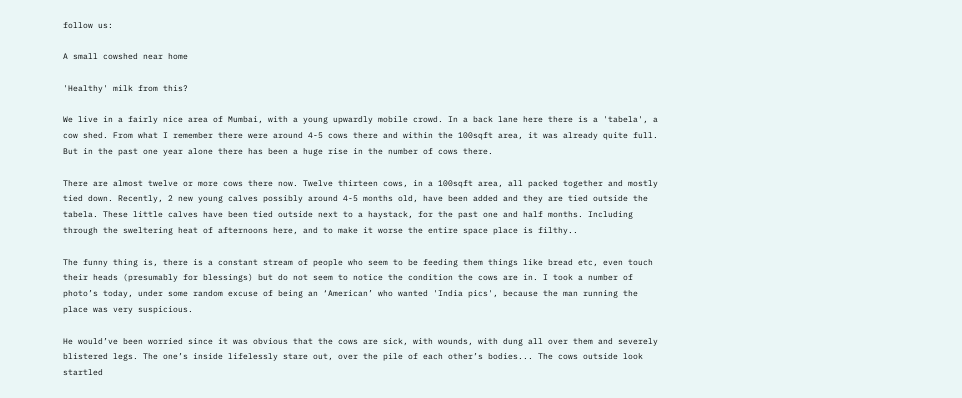follow us:

A small cowshed near home

'Healthy' milk from this?

We live in a fairly nice area of Mumbai, with a young upwardly mobile crowd. In a back lane here there is a 'tabela', a cow shed. From what I remember there were around 4-5 cows there and within the 100sqft area, it was already quite full. But in the past one year alone there has been a huge rise in the number of cows there.

There are almost twelve or more cows there now. Twelve thirteen cows, in a 100sqft area, all packed together and mostly tied down. Recently, 2 new young calves possibly around 4-5 months old, have been added and they are tied outside the tabela. These little calves have been tied outside next to a haystack, for the past one and half months. Including through the sweltering heat of afternoons here, and to make it worse the entire space place is filthy..

The funny thing is, there is a constant stream of people who seem to be feeding them things like bread etc, even touch their heads (presumably for blessings) but do not seem to notice the condition the cows are in. I took a number of photo’s today, under some random excuse of being an ‘American’ who wanted 'India pics', because the man running the place was very suspicious.

He would’ve been worried since it was obvious that the cows are sick, with wounds, with dung all over them and severely blistered legs. The one’s inside lifelessly stare out, over the pile of each other’s bodies... The cows outside look startled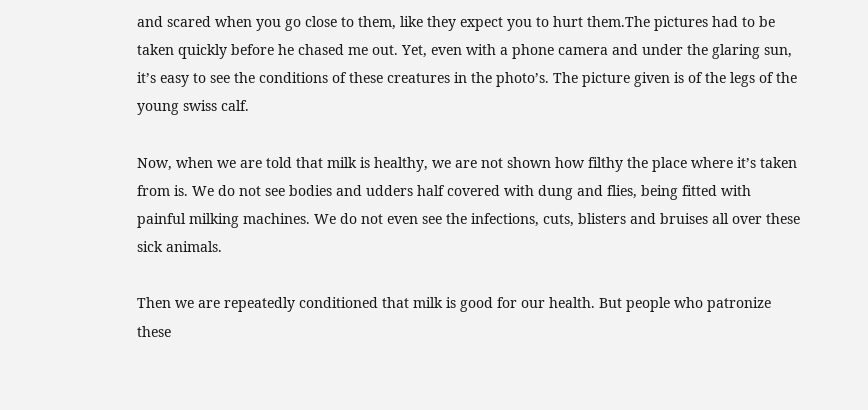and scared when you go close to them, like they expect you to hurt them.The pictures had to be taken quickly before he chased me out. Yet, even with a phone camera and under the glaring sun, it’s easy to see the conditions of these creatures in the photo’s. The picture given is of the legs of the young swiss calf.

Now, when we are told that milk is healthy, we are not shown how filthy the place where it’s taken from is. We do not see bodies and udders half covered with dung and flies, being fitted with painful milking machines. We do not even see the infections, cuts, blisters and bruises all over these sick animals.

Then we are repeatedly conditioned that milk is good for our health. But people who patronize these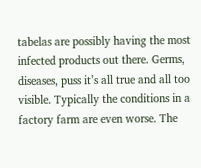tabelas are possibly having the most infected products out there. Germs, diseases, puss it’s all true and all too visible. Typically the conditions in a factory farm are even worse. The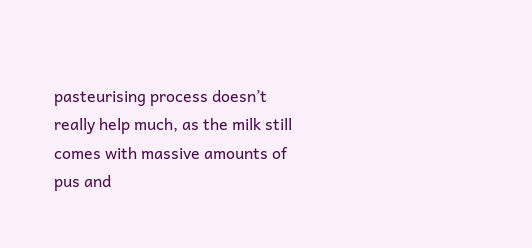pasteurising process doesn’t really help much, as the milk still comes with massive amounts of pus and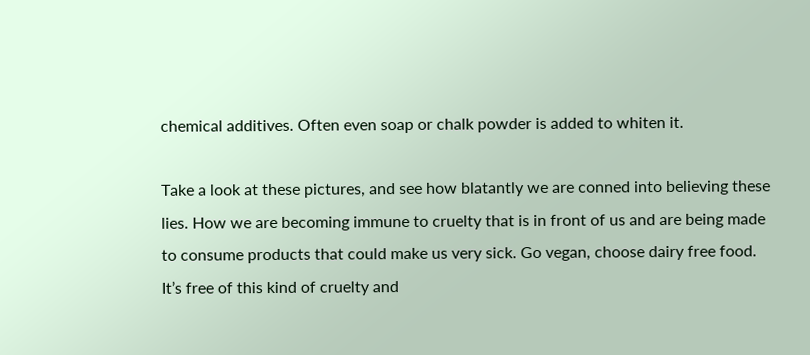chemical additives. Often even soap or chalk powder is added to whiten it.

Take a look at these pictures, and see how blatantly we are conned into believing these lies. How we are becoming immune to cruelty that is in front of us and are being made to consume products that could make us very sick. Go vegan, choose dairy free food. It’s free of this kind of cruelty and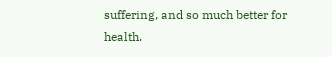suffering, and so much better for health.